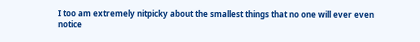I too am extremely nitpicky about the smallest things that no one will ever even notice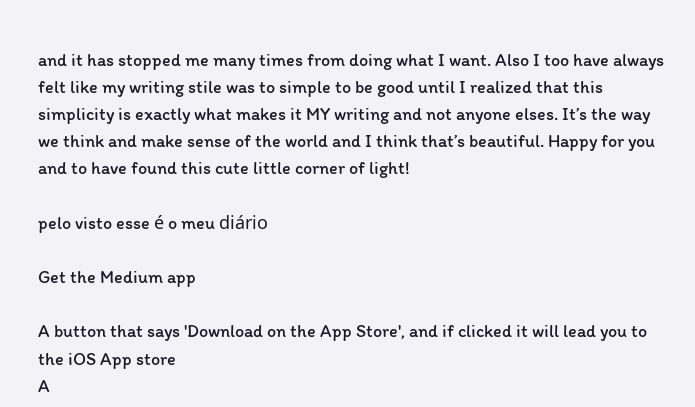and it has stopped me many times from doing what I want. Also I too have always felt like my writing stile was to simple to be good until I realized that this simplicity is exactly what makes it MY writing and not anyone elses. It’s the way we think and make sense of the world and I think that’s beautiful. Happy for you and to have found this cute little corner of light!

pelo visto esse é o meu diário

Get the Medium app

A button that says 'Download on the App Store', and if clicked it will lead you to the iOS App store
A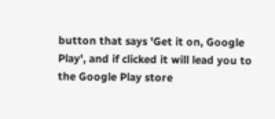button that says 'Get it on, Google Play', and if clicked it will lead you to the Google Play store